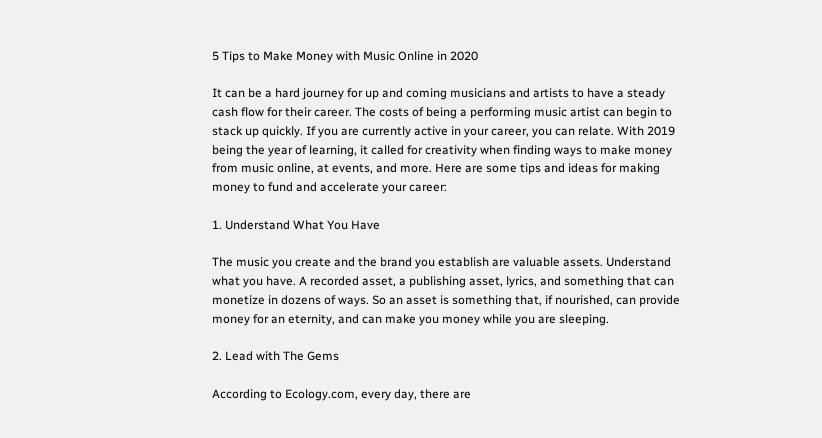5 Tips to Make Money with Music Online in 2020

It can be a hard journey for up and coming musicians and artists to have a steady cash flow for their career. The costs of being a performing music artist can begin to stack up quickly. If you are currently active in your career, you can relate. With 2019 being the year of learning, it called for creativity when finding ways to make money from music online, at events, and more. Here are some tips and ideas for making money to fund and accelerate your career:

1. Understand What You Have

The music you create and the brand you establish are valuable assets. Understand what you have. A recorded asset, a publishing asset, lyrics, and something that can monetize in dozens of ways. So an asset is something that, if nourished, can provide money for an eternity, and can make you money while you are sleeping.

2. Lead with The Gems

According to Ecology.com, every day, there are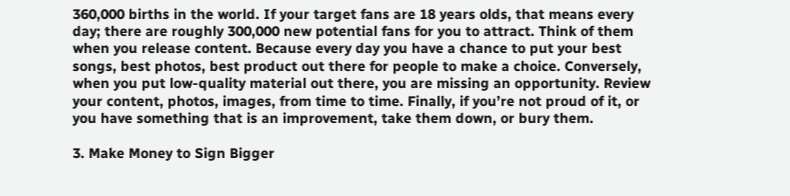360,000 births in the world. If your target fans are 18 years olds, that means every day; there are roughly 300,000 new potential fans for you to attract. Think of them when you release content. Because every day you have a chance to put your best songs, best photos, best product out there for people to make a choice. Conversely, when you put low-quality material out there, you are missing an opportunity. Review your content, photos, images, from time to time. Finally, if you’re not proud of it, or you have something that is an improvement, take them down, or bury them.

3. Make Money to Sign Bigger